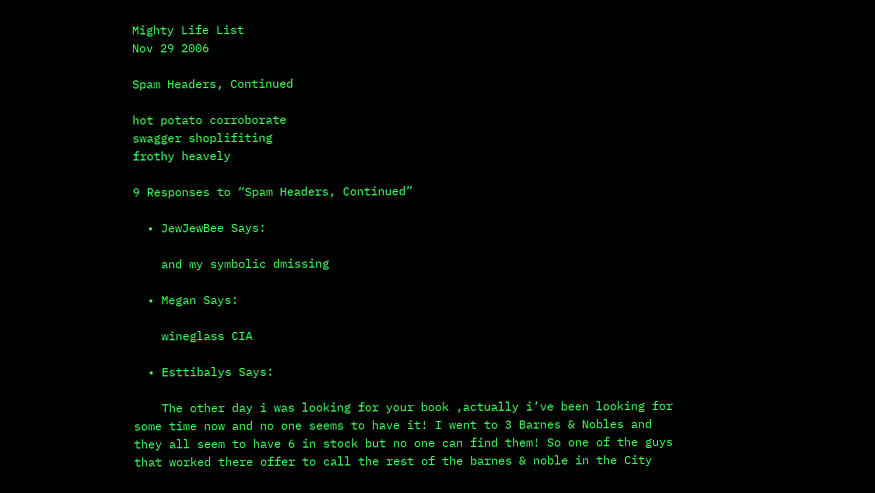Mighty Life List
Nov 29 2006

Spam Headers, Continued

hot potato corroborate
swagger shoplifiting
frothy heavely

9 Responses to “Spam Headers, Continued”

  • JewJewBee Says:

    and my symbolic dmissing

  • Megan Says:

    wineglass CIA

  • Esttibalys Says:

    The other day i was looking for your book ,actually i’ve been looking for some time now and no one seems to have it! I went to 3 Barnes & Nobles and they all seem to have 6 in stock but no one can find them! So one of the guys that worked there offer to call the rest of the barnes & noble in the City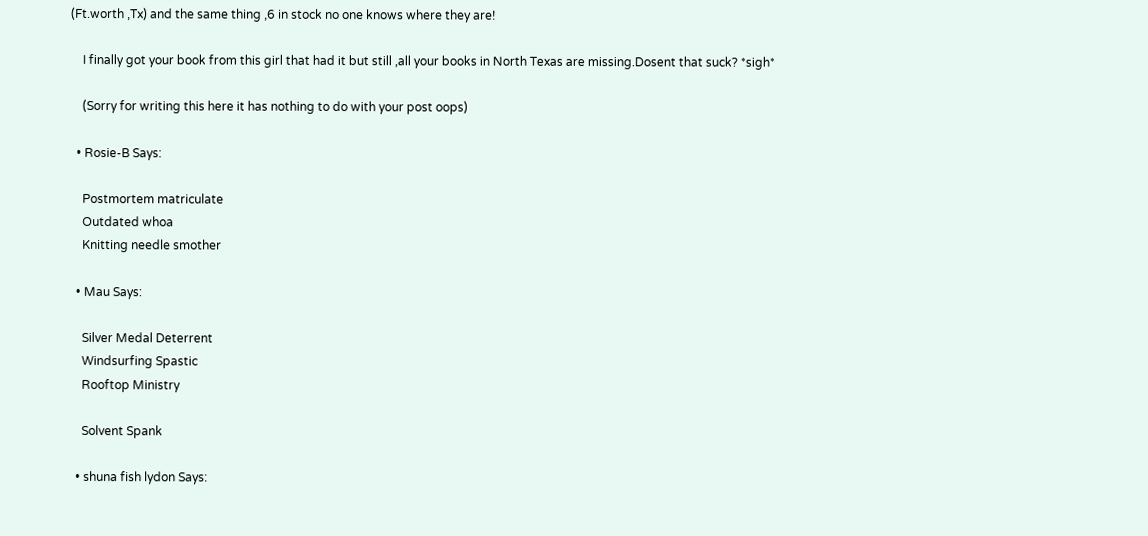(Ft.worth ,Tx) and the same thing ,6 in stock no one knows where they are!

    I finally got your book from this girl that had it but still ,all your books in North Texas are missing.Dosent that suck? *sigh*

    (Sorry for writing this here it has nothing to do with your post oops)

  • Rosie-B Says:

    Postmortem matriculate
    Outdated whoa
    Knitting needle smother

  • Mau Says:

    Silver Medal Deterrent
    Windsurfing Spastic
    Rooftop Ministry

    Solvent Spank

  • shuna fish lydon Says: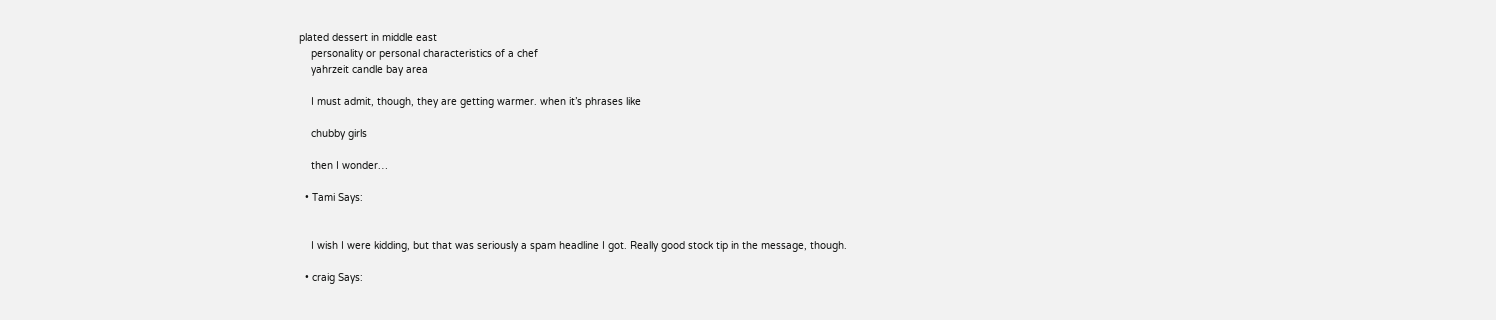plated dessert in middle east
    personality or personal characteristics of a chef
    yahrzeit candle bay area

    I must admit, though, they are getting warmer. when it’s phrases like

    chubby girls

    then I wonder…

  • Tami Says:


    I wish I were kidding, but that was seriously a spam headline I got. Really good stock tip in the message, though.

  • craig Says: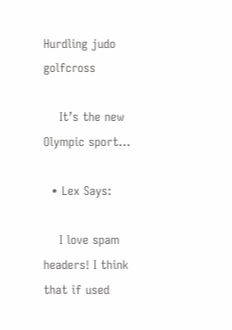Hurdling judo golfcross

    It’s the new Olympic sport…

  • Lex Says:

    I love spam headers! I think that if used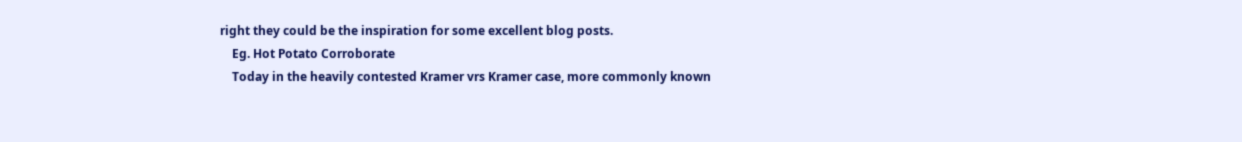right they could be the inspiration for some excellent blog posts.
    Eg. Hot Potato Corroborate
    Today in the heavily contested Kramer vrs Kramer case, more commonly known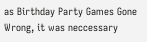as Birthday Party Games Gone Wrong, it was neccessary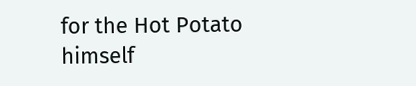for the Hot Potato himself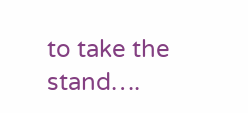to take the stand….